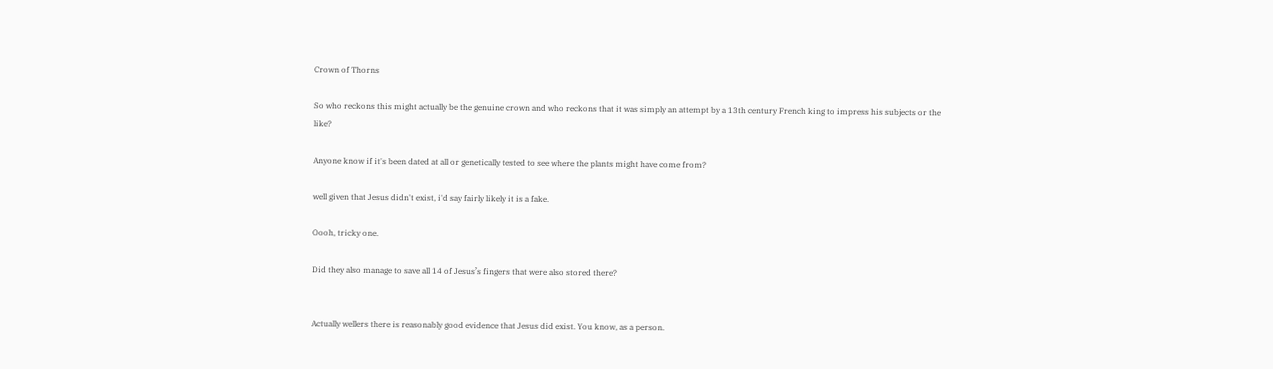Crown of Thorns

So who reckons this might actually be the genuine crown and who reckons that it was simply an attempt by a 13th century French king to impress his subjects or the like?

Anyone know if it's been dated at all or genetically tested to see where the plants might have come from?

well given that Jesus didn't exist, i'd say fairly likely it is a fake.

Oooh, tricky one.

Did they also manage to save all 14 of Jesus’s fingers that were also stored there?


Actually wellers there is reasonably good evidence that Jesus did exist. You know, as a person.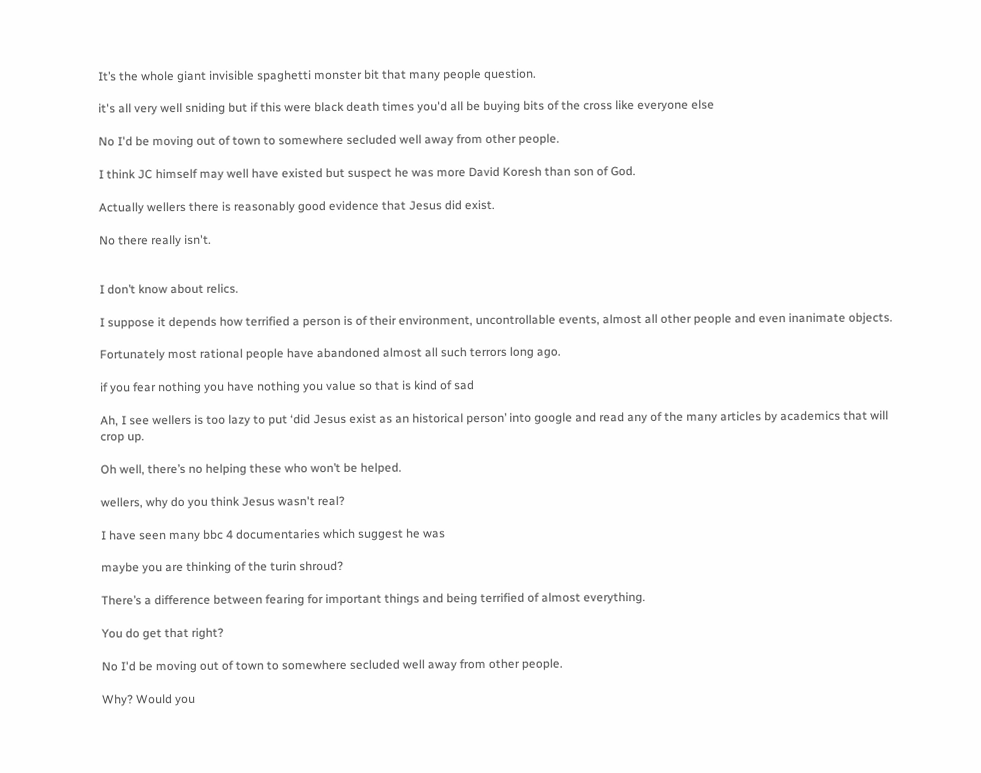It’s the whole giant invisible spaghetti monster bit that many people question.

it's all very well sniding but if this were black death times you'd all be buying bits of the cross like everyone else

No I'd be moving out of town to somewhere secluded well away from other people.

I think JC himself may well have existed but suspect he was more David Koresh than son of God.

Actually wellers there is reasonably good evidence that Jesus did exist.

No there really isn't.


I don’t know about relics.

I suppose it depends how terrified a person is of their environment, uncontrollable events, almost all other people and even inanimate objects.

Fortunately most rational people have abandoned almost all such terrors long ago.

if you fear nothing you have nothing you value so that is kind of sad

Ah, I see wellers is too lazy to put ‘did Jesus exist as an historical person’ into google and read any of the many articles by academics that will crop up.

Oh well, there’s no helping these who won’t be helped.

wellers, why do you think Jesus wasn't real?

I have seen many bbc 4 documentaries which suggest he was

maybe you are thinking of the turin shroud?

There’s a difference between fearing for important things and being terrified of almost everything.

You do get that right?

No I'd be moving out of town to somewhere secluded well away from other people.

Why? Would you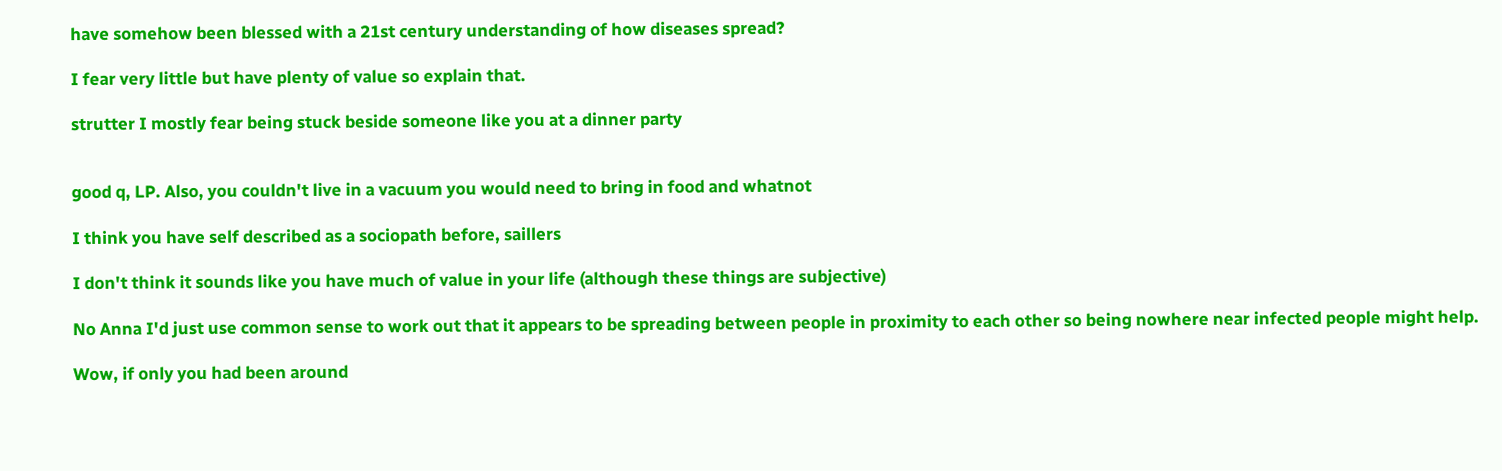have somehow been blessed with a 21st century understanding of how diseases spread?

I fear very little but have plenty of value so explain that.

strutter I mostly fear being stuck beside someone like you at a dinner party


good q, LP. Also, you couldn't live in a vacuum you would need to bring in food and whatnot

I think you have self described as a sociopath before, saillers

I don't think it sounds like you have much of value in your life (although these things are subjective)

No Anna I'd just use common sense to work out that it appears to be spreading between people in proximity to each other so being nowhere near infected people might help.

Wow, if only you had been around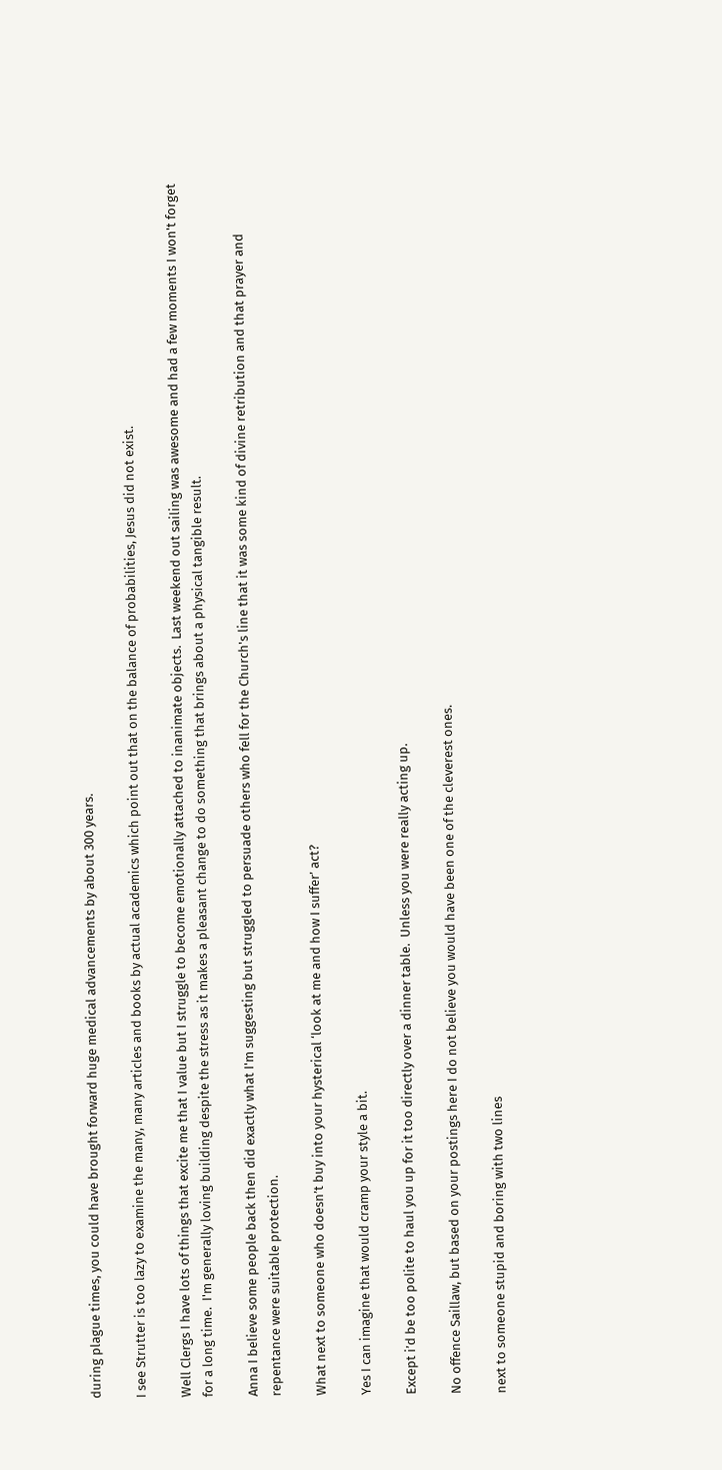during plague times, you could have brought forward huge medical advancements by about 300 years.

I see Strutter is too lazy to examine the many, many articles and books by actual academics which point out that on the balance of probabilities, Jesus did not exist.

Well Clergs I have lots of things that excite me that I value but I struggle to become emotionally attached to inanimate objects.  Last weekend out sailing was awesome and had a few moments I won't forget for a long time.  I'm generally loving building despite the stress as it makes a pleasant change to do something that brings about a physical tangible result.

Anna I believe some people back then did exactly what I'm suggesting but struggled to persuade others who fell for the Church's line that it was some kind of divine retribution and that prayer and repentance were suitable protection.

What next to someone who doesn’t buy into your hysterical ‘look at me and how I suffer’ act?

Yes I can imagine that would cramp your style a bit.

Except i’d be too polite to haul you up for it too directly over a dinner table.  Unless you were really acting up.

No offence Saillaw, but based on your postings here I do not believe you would have been one of the cleverest ones.

next to someone stupid and boring with two lines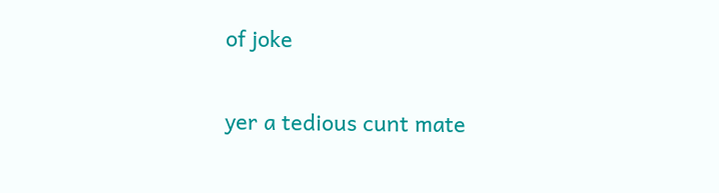of joke

yer a tedious cunt mate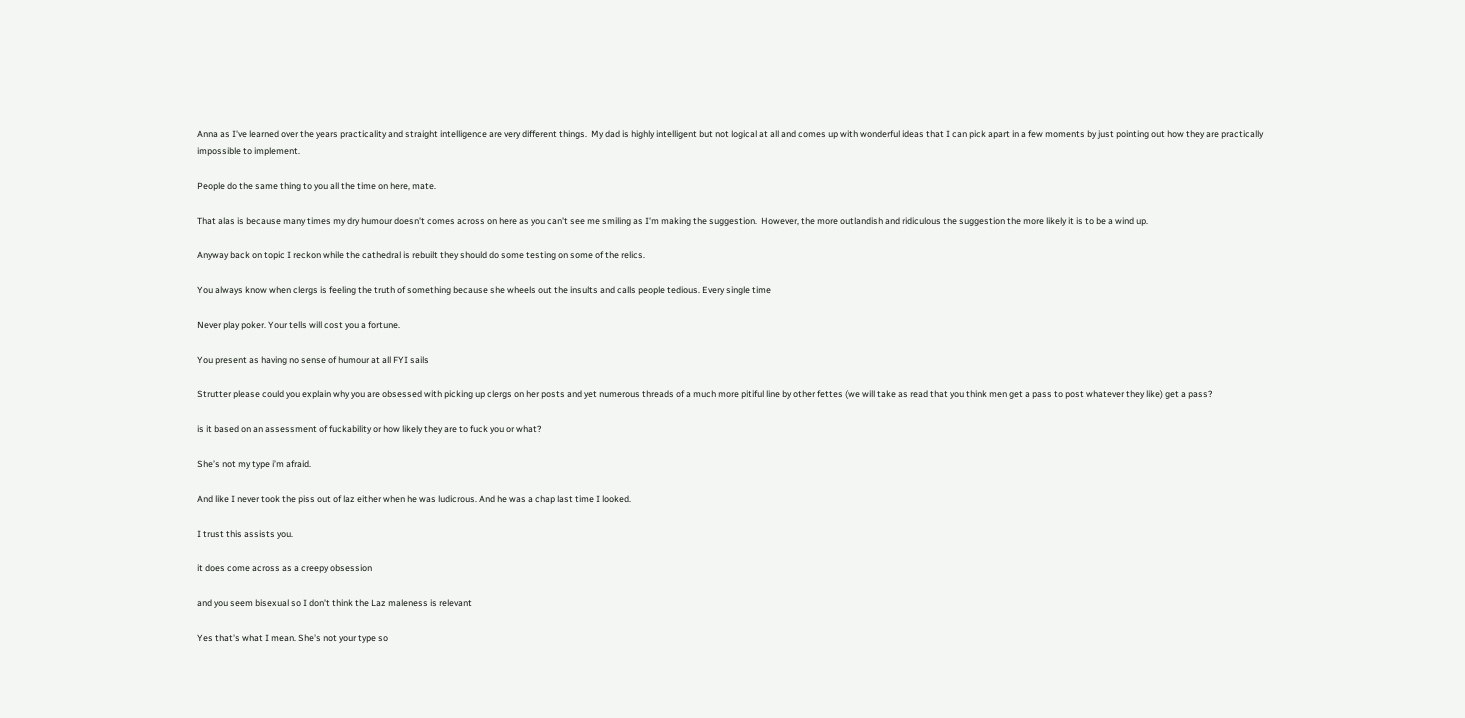Anna as I've learned over the years practicality and straight intelligence are very different things.  My dad is highly intelligent but not logical at all and comes up with wonderful ideas that I can pick apart in a few moments by just pointing out how they are practically impossible to implement.

People do the same thing to you all the time on here, mate.

That alas is because many times my dry humour doesn't comes across on here as you can't see me smiling as I'm making the suggestion.  However, the more outlandish and ridiculous the suggestion the more likely it is to be a wind up.

Anyway back on topic I reckon while the cathedral is rebuilt they should do some testing on some of the relics.

You always know when clergs is feeling the truth of something because she wheels out the insults and calls people tedious. Every single time

Never play poker. Your tells will cost you a fortune.

You present as having no sense of humour at all FYI sails

Strutter please could you explain why you are obsessed with picking up clergs on her posts and yet numerous threads of a much more pitiful line by other fettes (we will take as read that you think men get a pass to post whatever they like) get a pass?

is it based on an assessment of fuckability or how likely they are to fuck you or what?

She’s not my type i’m afraid.

And like I never took the piss out of laz either when he was ludicrous. And he was a chap last time I looked.

I trust this assists you.

it does come across as a creepy obsession

and you seem bisexual so I don't think the Laz maleness is relevant

Yes that's what I mean. She's not your type so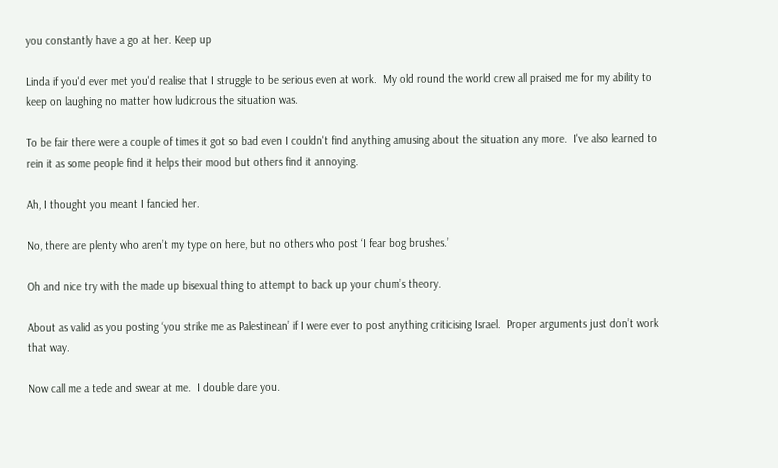you constantly have a go at her. Keep up

Linda if you'd ever met you'd realise that I struggle to be serious even at work.  My old round the world crew all praised me for my ability to keep on laughing no matter how ludicrous the situation was.

To be fair there were a couple of times it got so bad even I couldn't find anything amusing about the situation any more.  I've also learned to rein it as some people find it helps their mood but others find it annoying.

Ah, I thought you meant I fancied her.

No, there are plenty who aren’t my type on here, but no others who post ‘I fear bog brushes.’

Oh and nice try with the made up bisexual thing to attempt to back up your chum’s theory.

About as valid as you posting ‘you strike me as Palestinean’ if I were ever to post anything criticising Israel.  Proper arguments just don’t work that way.

Now call me a tede and swear at me.  I double dare you.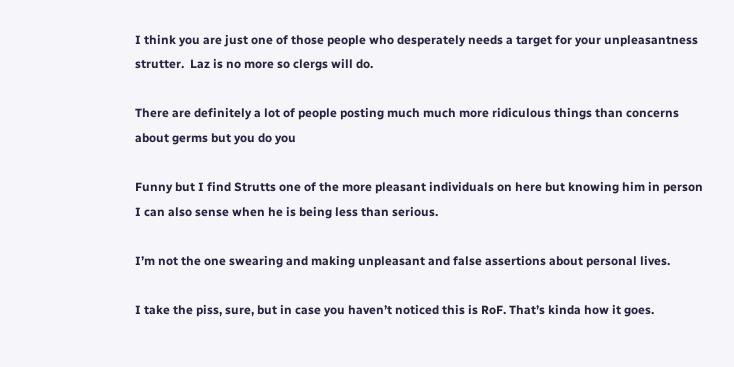I think you are just one of those people who desperately needs a target for your unpleasantness strutter.  Laz is no more so clergs will do.

There are definitely a lot of people posting much much more ridiculous things than concerns about germs but you do you

Funny but I find Strutts one of the more pleasant individuals on here but knowing him in person I can also sense when he is being less than serious.

I’m not the one swearing and making unpleasant and false assertions about personal lives.

I take the piss, sure, but in case you haven’t noticed this is RoF. That’s kinda how it goes.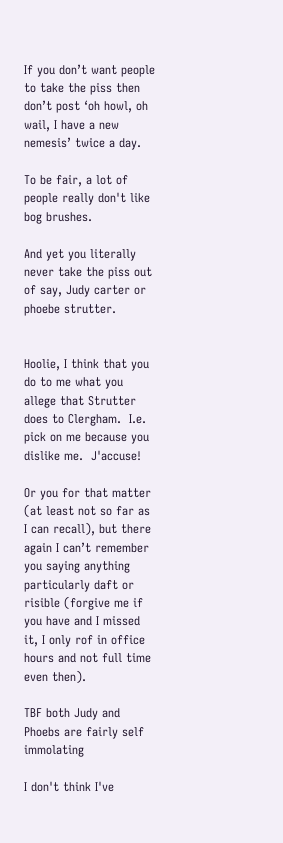If you don’t want people to take the piss then don’t post ‘oh howl, oh wail, I have a new nemesis’ twice a day.

To be fair, a lot of people really don't like bog brushes.

And yet you literally never take the piss out of say, Judy carter or phoebe strutter.


Hoolie, I think that you do to me what you allege that Strutter does to Clergham.  I.e. pick on me because you dislike me.  J'accuse!

Or you for that matter (at least not so far as I can recall), but there again I can’t remember you saying anything particularly daft or risible (forgive me if you have and I missed it, I only rof in office hours and not full time even then).

TBF both Judy and Phoebs are fairly self immolating

I don't think I've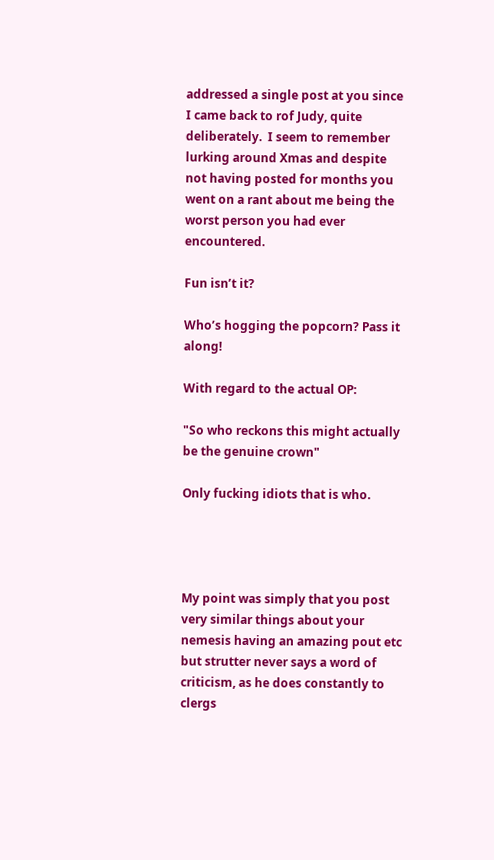addressed a single post at you since I came back to rof Judy, quite deliberately.  I seem to remember lurking around Xmas and despite not having posted for months you went on a rant about me being the worst person you had ever encountered.

Fun isn’t it?

Who’s hogging the popcorn? Pass it along!

With regard to the actual OP:

"So who reckons this might actually be the genuine crown"

Only fucking idiots that is who.




My point was simply that you post very similar things about your nemesis having an amazing pout etc but strutter never says a word of criticism, as he does constantly to clergs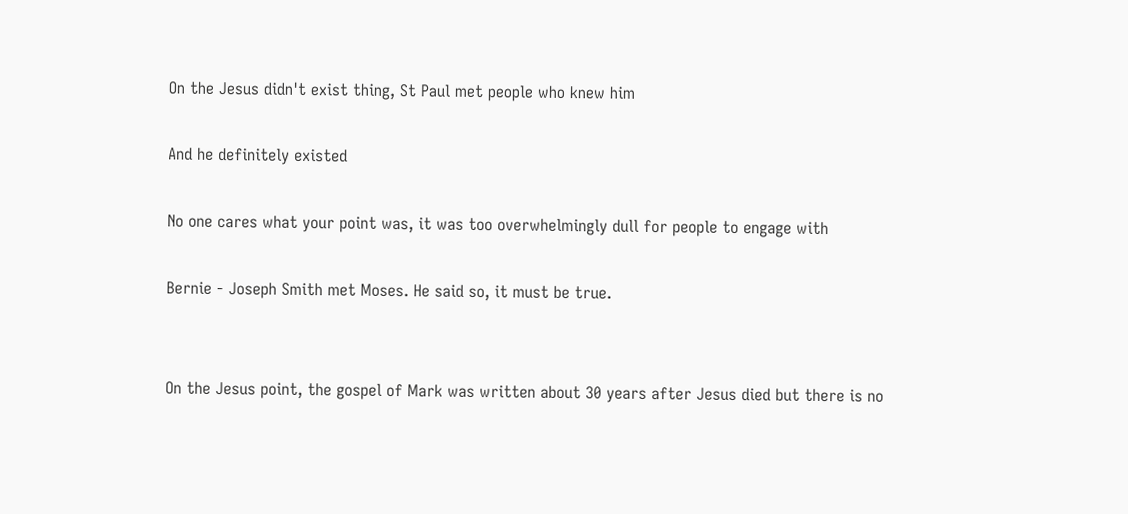On the Jesus didn't exist thing, St Paul met people who knew him

And he definitely existed

No one cares what your point was, it was too overwhelmingly dull for people to engage with

Bernie - Joseph Smith met Moses. He said so, it must be true.


On the Jesus point, the gospel of Mark was written about 30 years after Jesus died but there is no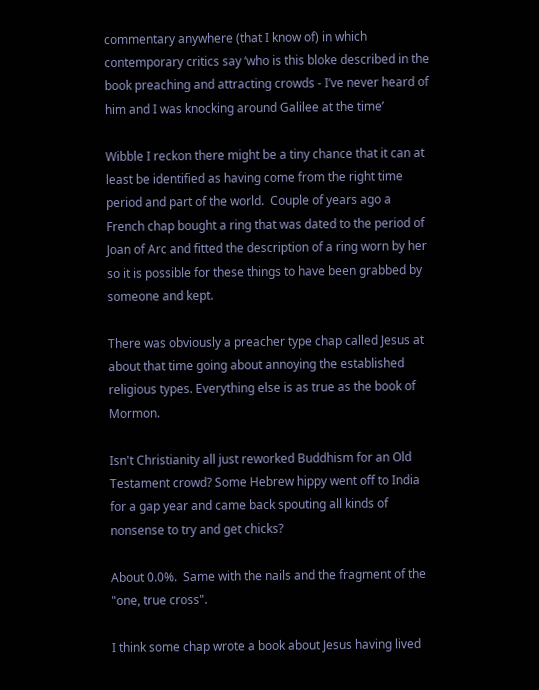commentary anywhere (that I know of) in which contemporary critics say ‘who is this bloke described in the book preaching and attracting crowds - I’ve never heard of him and I was knocking around Galilee at the time’

Wibble I reckon there might be a tiny chance that it can at least be identified as having come from the right time period and part of the world.  Couple of years ago a French chap bought a ring that was dated to the period of Joan of Arc and fitted the description of a ring worn by her so it is possible for these things to have been grabbed by someone and kept.

There was obviously a preacher type chap called Jesus at about that time going about annoying the established religious types. Everything else is as true as the book of Mormon.

Isn't Christianity all just reworked Buddhism for an Old Testament crowd? Some Hebrew hippy went off to India for a gap year and came back spouting all kinds of nonsense to try and get chicks?

About 0.0%.  Same with the nails and the fragment of the "one, true cross".

I think some chap wrote a book about Jesus having lived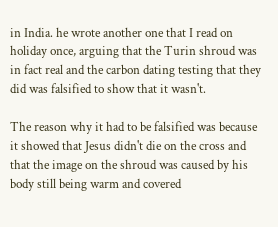in India. he wrote another one that I read on holiday once, arguing that the Turin shroud was in fact real and the carbon dating testing that they did was falsified to show that it wasn't.

The reason why it had to be falsified was because it showed that Jesus didn't die on the cross and that the image on the shroud was caused by his body still being warm and covered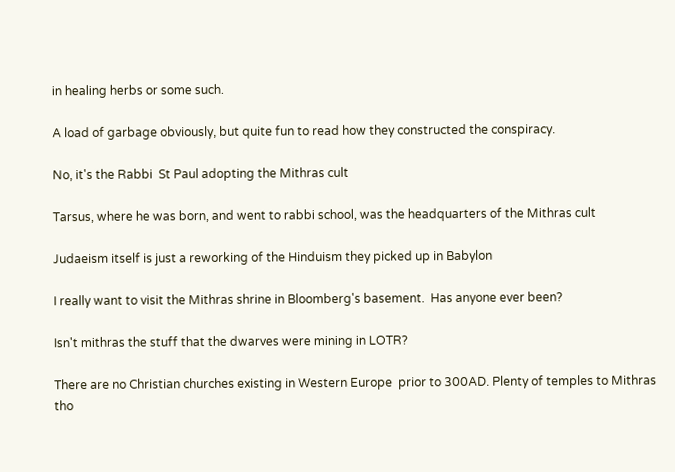in healing herbs or some such.

A load of garbage obviously, but quite fun to read how they constructed the conspiracy.

No, it's the Rabbi  St Paul adopting the Mithras cult

Tarsus, where he was born, and went to rabbi school, was the headquarters of the Mithras cult

Judaeism itself is just a reworking of the Hinduism they picked up in Babylon

I really want to visit the Mithras shrine in Bloomberg's basement.  Has anyone ever been?

Isn't mithras the stuff that the dwarves were mining in LOTR?

There are no Christian churches existing in Western Europe  prior to 300AD. Plenty of temples to Mithras tho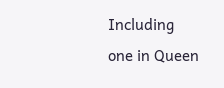Including one in Queen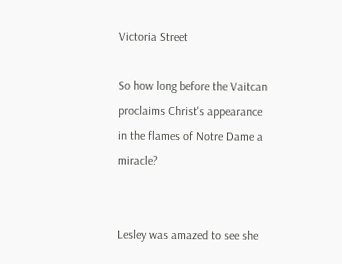Victoria Street

So how long before the Vaitcan proclaims Christ's appearance in the flames of Notre Dame a miracle?


Lesley was amazed to see she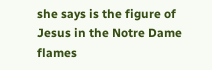she says is the figure of Jesus in the Notre Dame flames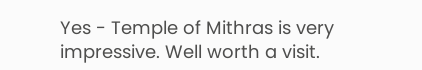Yes - Temple of Mithras is very impressive. Well worth a visit.